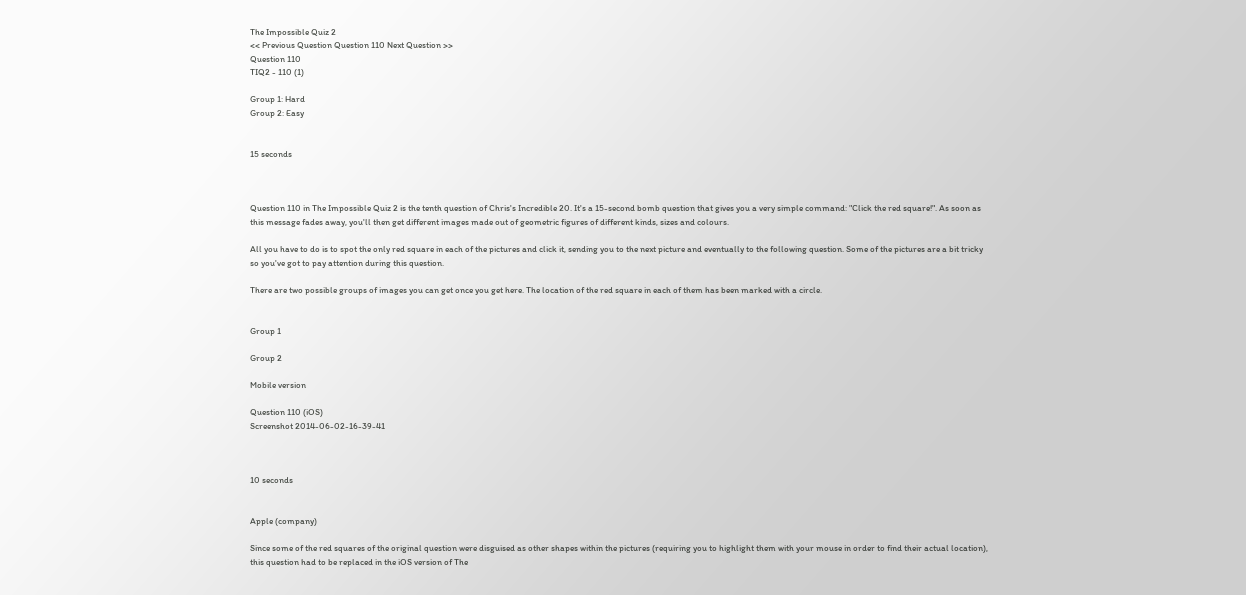The Impossible Quiz 2
<< Previous Question Question 110 Next Question >>
Question 110
TIQ2 - 110 (1)

Group 1: Hard
Group 2: Easy


15 seconds



Question 110 in The Impossible Quiz 2 is the tenth question of Chris's Incredible 20. It's a 15-second bomb question that gives you a very simple command: "Click the red square!". As soon as this message fades away, you'll then get different images made out of geometric figures of different kinds, sizes and colours.

All you have to do is to spot the only red square in each of the pictures and click it, sending you to the next picture and eventually to the following question. Some of the pictures are a bit tricky so you've got to pay attention during this question.

There are two possible groups of images you can get once you get here. The location of the red square in each of them has been marked with a circle.


Group 1

Group 2

Mobile version

Question 110 (iOS)
Screenshot 2014-06-02-16-39-41



10 seconds


Apple (company)

Since some of the red squares of the original question were disguised as other shapes within the pictures (requiring you to highlight them with your mouse in order to find their actual location), this question had to be replaced in the iOS version of The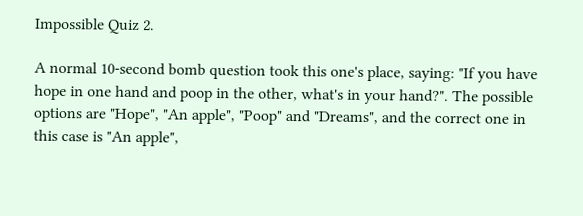Impossible Quiz 2.

A normal 10-second bomb question took this one's place, saying: "If you have hope in one hand and poop in the other, what's in your hand?". The possible options are "Hope", "An apple", "Poop" and "Dreams", and the correct one in this case is "An apple",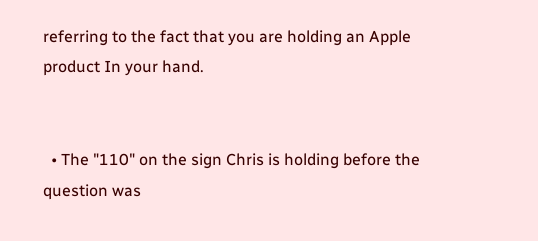referring to the fact that you are holding an Apple product In your hand.


  • The "110" on the sign Chris is holding before the question was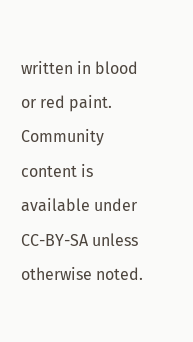written in blood or red paint.
Community content is available under CC-BY-SA unless otherwise noted.